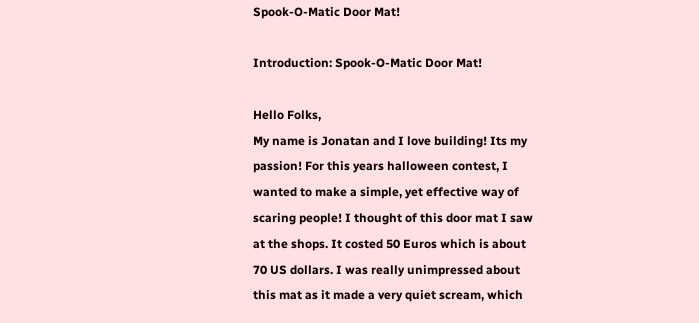Spook-O-Matic Door Mat!

Introduction: Spook-O-Matic Door Mat!

Hello Folks,
My name is Jonatan and I love building! Its my passion! For this years halloween contest, I wanted to make a simple, yet effective way of scaring people! I thought of this door mat I saw at the shops. It costed 50 Euros which is about 70 US dollars. I was really unimpressed about this mat as it made a very quiet scream, which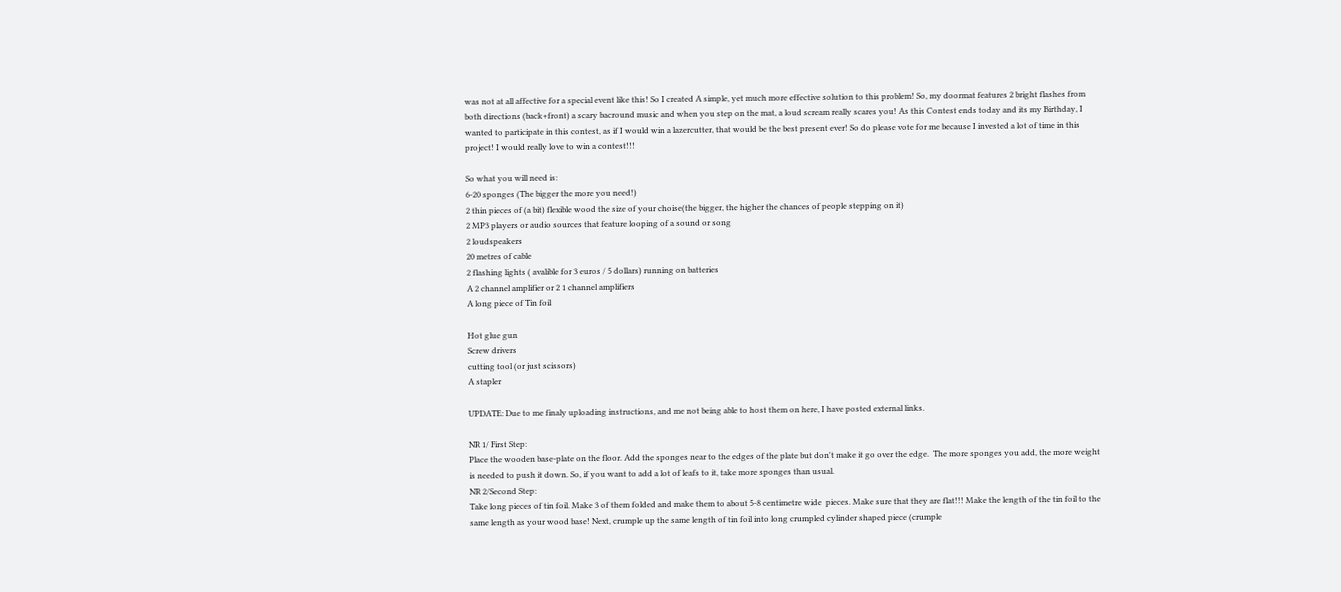was not at all affective for a special event like this! So I created A simple, yet much more effective solution to this problem! So, my doormat features 2 bright flashes from both directions (back+front) a scary bacround music and when you step on the mat, a loud scream really scares you! As this Contest ends today and its my Birthday, I wanted to participate in this contest, as if I would win a lazercutter, that would be the best present ever! So do please vote for me because I invested a lot of time in this project! I would really love to win a contest!!!

So what you will need is:
6-20 sponges (The bigger the more you need!)
2 thin pieces of (a bit) flexible wood the size of your choise(the bigger, the higher the chances of people stepping on it)
2 MP3 players or audio sources that feature looping of a sound or song
2 loudspeakers
20 metres of cable
2 flashing lights ( avalible for 3 euros / 5 dollars) running on batteries
A 2 channel amplifier or 2 1 channel amplifiers
A long piece of Tin foil

Hot glue gun
Screw drivers
cutting tool (or just scissors)
A stapler

UPDATE: Due to me finaly uploading instructions, and me not being able to host them on here, I have posted external links.

NR 1/ First Step:
Place the wooden base-plate on the floor. Add the sponges near to the edges of the plate but don't make it go over the edge.  The more sponges you add, the more weight is needed to push it down. So, if you want to add a lot of leafs to it, take more sponges than usual.
NR 2/Second Step:
Take long pieces of tin foil. Make 3 of them folded and make them to about 5-8 centimetre wide  pieces. Make sure that they are flat!!! Make the length of the tin foil to the same length as your wood base! Next, crumple up the same length of tin foil into long crumpled cylinder shaped piece (crumple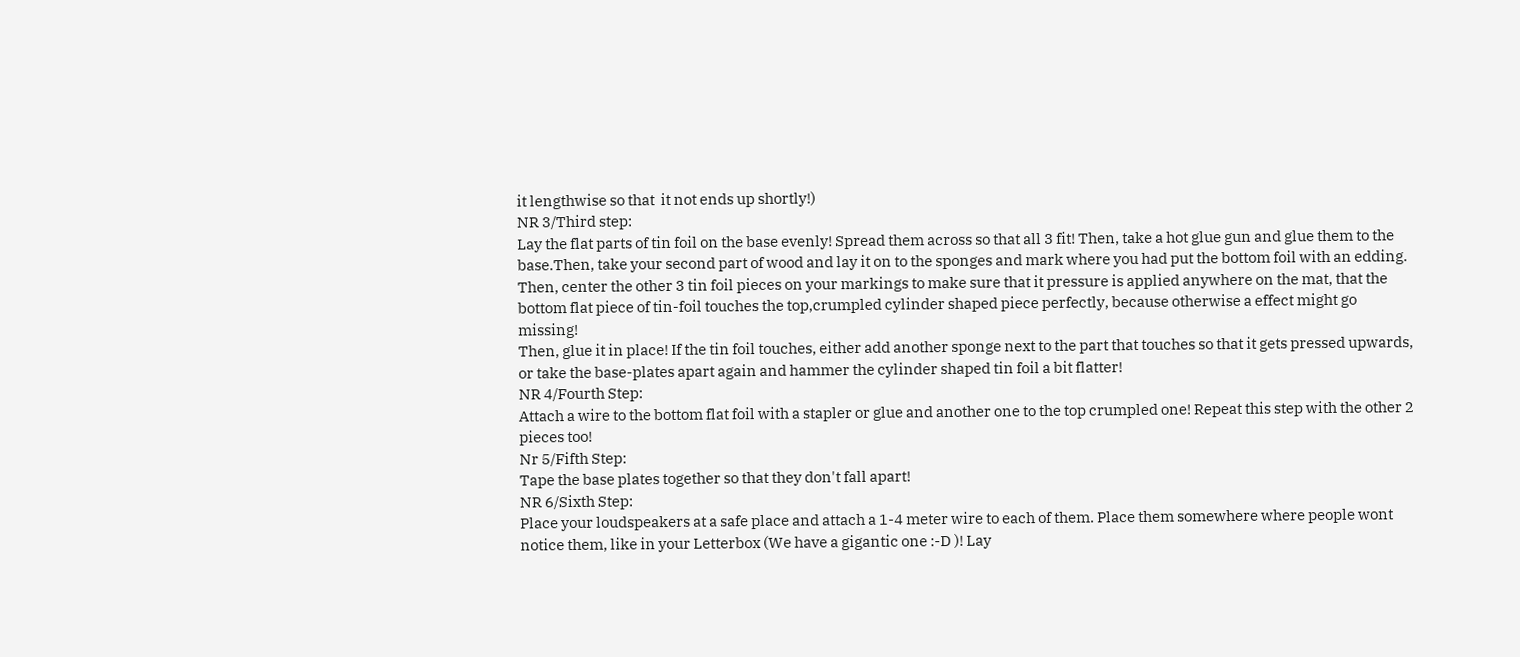it lengthwise so that  it not ends up shortly!)
NR 3/Third step:
Lay the flat parts of tin foil on the base evenly! Spread them across so that all 3 fit! Then, take a hot glue gun and glue them to the base.Then, take your second part of wood and lay it on to the sponges and mark where you had put the bottom foil with an edding. Then, center the other 3 tin foil pieces on your markings to make sure that it pressure is applied anywhere on the mat, that the bottom flat piece of tin-foil touches the top,crumpled cylinder shaped piece perfectly, because otherwise a effect might go missing!
Then, glue it in place! If the tin foil touches, either add another sponge next to the part that touches so that it gets pressed upwards, or take the base-plates apart again and hammer the cylinder shaped tin foil a bit flatter!
NR 4/Fourth Step:
Attach a wire to the bottom flat foil with a stapler or glue and another one to the top crumpled one! Repeat this step with the other 2 pieces too!
Nr 5/Fifth Step:
Tape the base plates together so that they don't fall apart!
NR 6/Sixth Step:
Place your loudspeakers at a safe place and attach a 1-4 meter wire to each of them. Place them somewhere where people wont notice them, like in your Letterbox (We have a gigantic one :-D )! Lay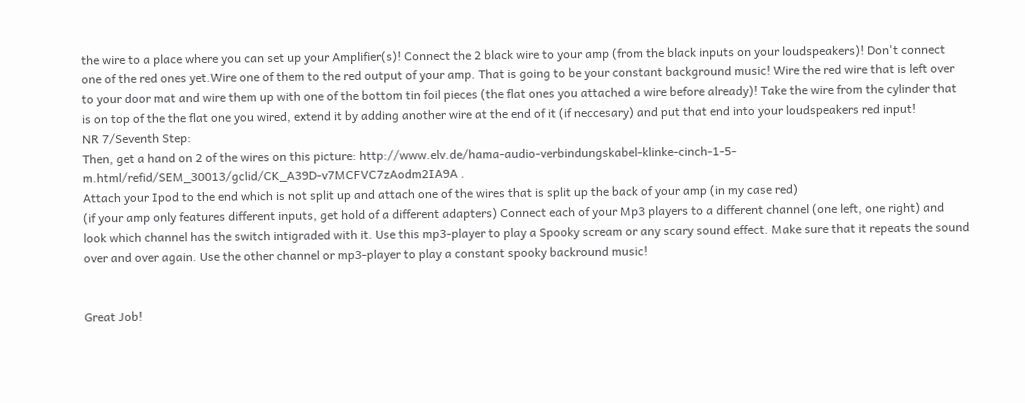the wire to a place where you can set up your Amplifier(s)! Connect the 2 black wire to your amp (from the black inputs on your loudspeakers)! Don't connect one of the red ones yet.Wire one of them to the red output of your amp. That is going to be your constant background music! Wire the red wire that is left over to your door mat and wire them up with one of the bottom tin foil pieces (the flat ones you attached a wire before already)! Take the wire from the cylinder that is on top of the the flat one you wired, extend it by adding another wire at the end of it (if neccesary) and put that end into your loudspeakers red input!
NR 7/Seventh Step:
Then, get a hand on 2 of the wires on this picture: http://www.elv.de/hama-audio-verbindungskabel-klinke-cinch-1-5-m.html/refid/SEM_30013/gclid/CK_A39D-v7MCFVC7zAodm2IA9A .
Attach your Ipod to the end which is not split up and attach one of the wires that is split up the back of your amp (in my case red)
(if your amp only features different inputs, get hold of a different adapters) Connect each of your Mp3 players to a different channel (one left, one right) and look which channel has the switch intigraded with it. Use this mp3-player to play a Spooky scream or any scary sound effect. Make sure that it repeats the sound over and over again. Use the other channel or mp3-player to play a constant spooky backround music!


Great Job!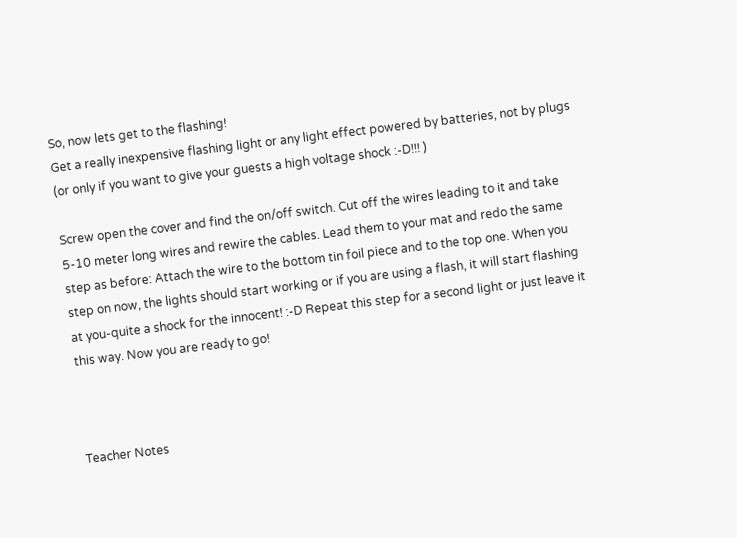So, now lets get to the flashing!
Get a really inexpensive flashing light or any light effect powered by batteries, not by plugs (or only if you want to give your guests a high voltage shock :-D!!! )

Screw open the cover and find the on/off switch. Cut off the wires leading to it and take 5-10 meter long wires and rewire the cables. Lead them to your mat and redo the same step as before: Attach the wire to the bottom tin foil piece and to the top one. When you step on now, the lights should start working or if you are using a flash, it will start flashing at you-quite a shock for the innocent! :-D Repeat this step for a second light or just leave it this way. Now you are ready to go!



Teacher Notes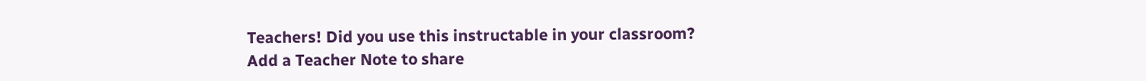Teachers! Did you use this instructable in your classroom?
Add a Teacher Note to share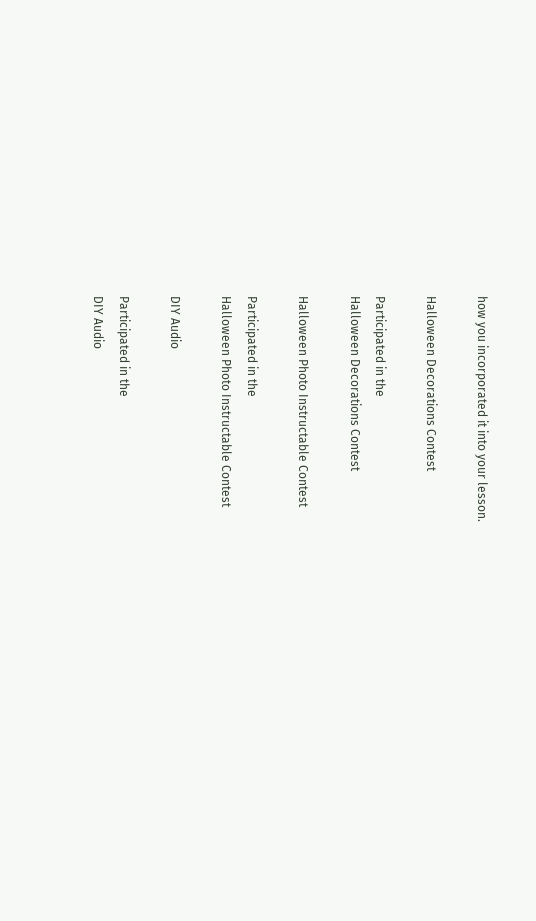how you incorporated it into your lesson.

Halloween Decorations Contest

Participated in the
Halloween Decorations Contest

Halloween Photo Instructable Contest

Participated in the
Halloween Photo Instructable Contest

DIY Audio

Participated in the
DIY Audio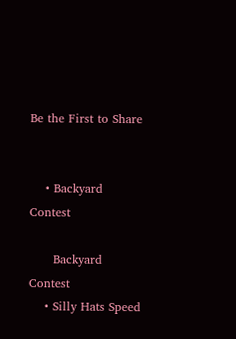Be the First to Share


    • Backyard Contest

      Backyard Contest
    • Silly Hats Speed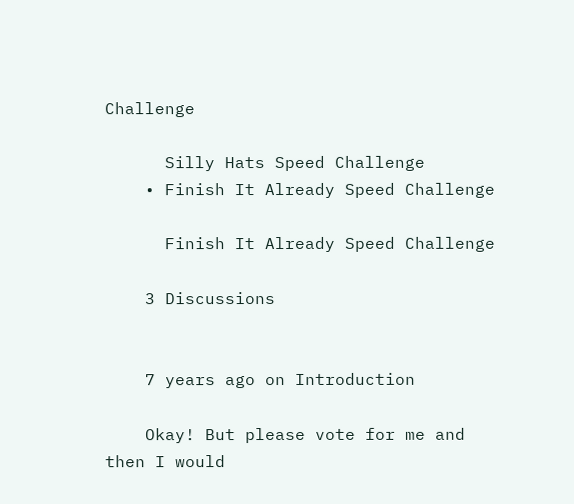Challenge

      Silly Hats Speed Challenge
    • Finish It Already Speed Challenge

      Finish It Already Speed Challenge

    3 Discussions


    7 years ago on Introduction

    Okay! But please vote for me and then I would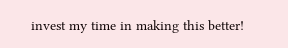invest my time in making this better!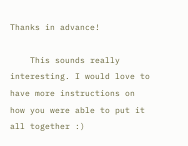Thanks in advance!

    This sounds really interesting. I would love to have more instructions on how you were able to put it all together :)